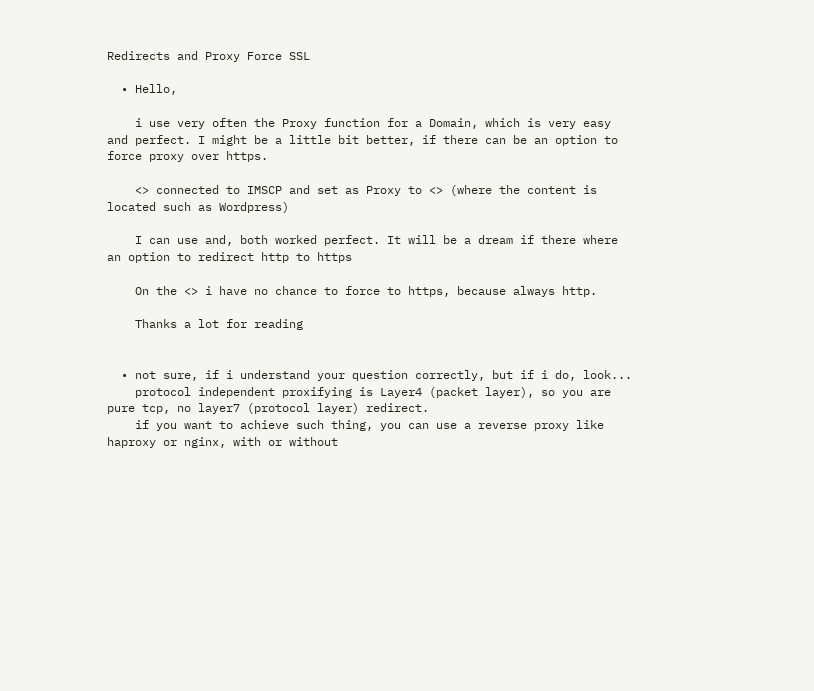Redirects and Proxy Force SSL

  • Hello,

    i use very often the Proxy function for a Domain, which is very easy and perfect. I might be a little bit better, if there can be an option to force proxy over https.

    <> connected to IMSCP and set as Proxy to <> (where the content is located such as Wordpress)

    I can use and, both worked perfect. It will be a dream if there where an option to redirect http to https

    On the <> i have no chance to force to https, because always http.

    Thanks a lot for reading


  • not sure, if i understand your question correctly, but if i do, look...
    protocol independent proxifying is Layer4 (packet layer), so you are pure tcp, no layer7 (protocol layer) redirect.
    if you want to achieve such thing, you can use a reverse proxy like haproxy or nginx, with or without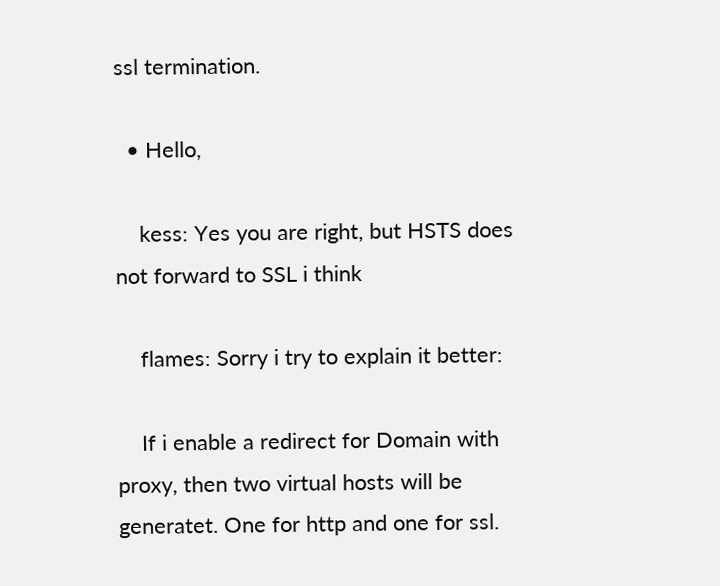ssl termination.

  • Hello,

    kess: Yes you are right, but HSTS does not forward to SSL i think

    flames: Sorry i try to explain it better:

    If i enable a redirect for Domain with proxy, then two virtual hosts will be generatet. One for http and one for ssl.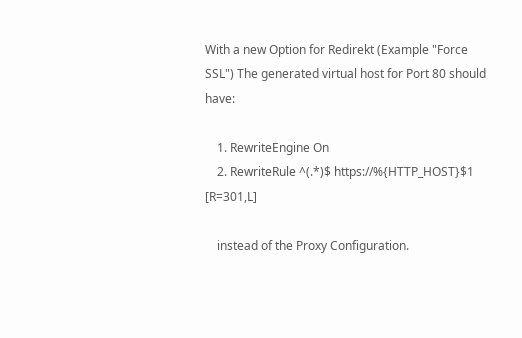With a new Option for Redirekt (Example "Force SSL") The generated virtual host for Port 80 should have:

    1. RewriteEngine On
    2. RewriteRule ^(.*)$ https://%{HTTP_HOST}$1 [R=301,L]

    instead of the Proxy Configuration.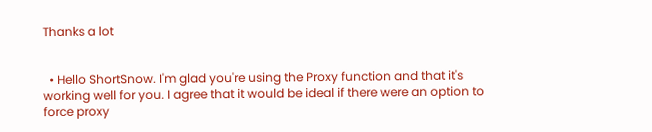Thanks a lot


  • Hello ShortSnow. I'm glad you're using the Proxy function and that it's working well for you. I agree that it would be ideal if there were an option to force proxy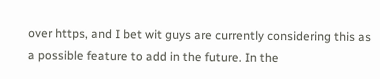over https, and I bet wit guys are currently considering this as a possible feature to add in the future. In the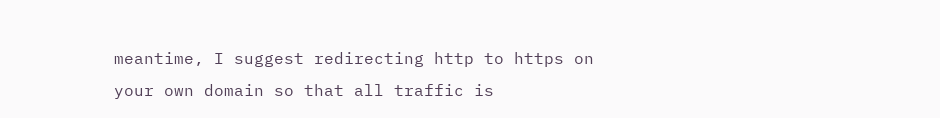meantime, I suggest redirecting http to https on your own domain so that all traffic is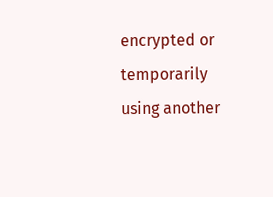encrypted or temporarily using another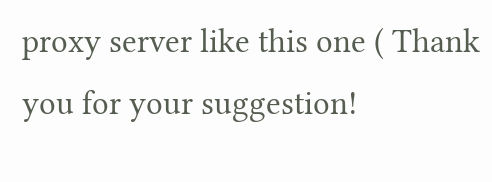proxy server like this one ( Thank you for your suggestion!